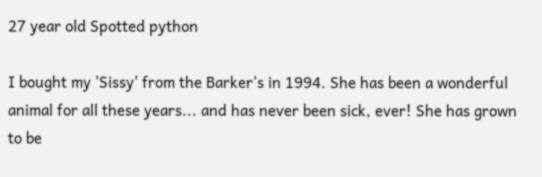27 year old Spotted python

I bought my 'Sissy' from the Barker's in 1994. She has been a wonderful animal for all these years... and has never been sick, ever! She has grown to be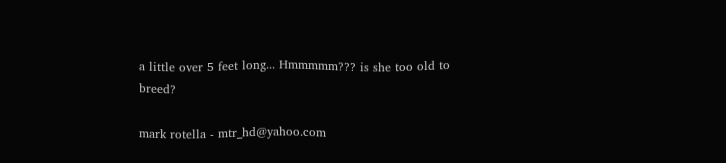a little over 5 feet long... Hmmmmm??? is she too old to breed?

mark rotella - mtr_hd@yahoo.com